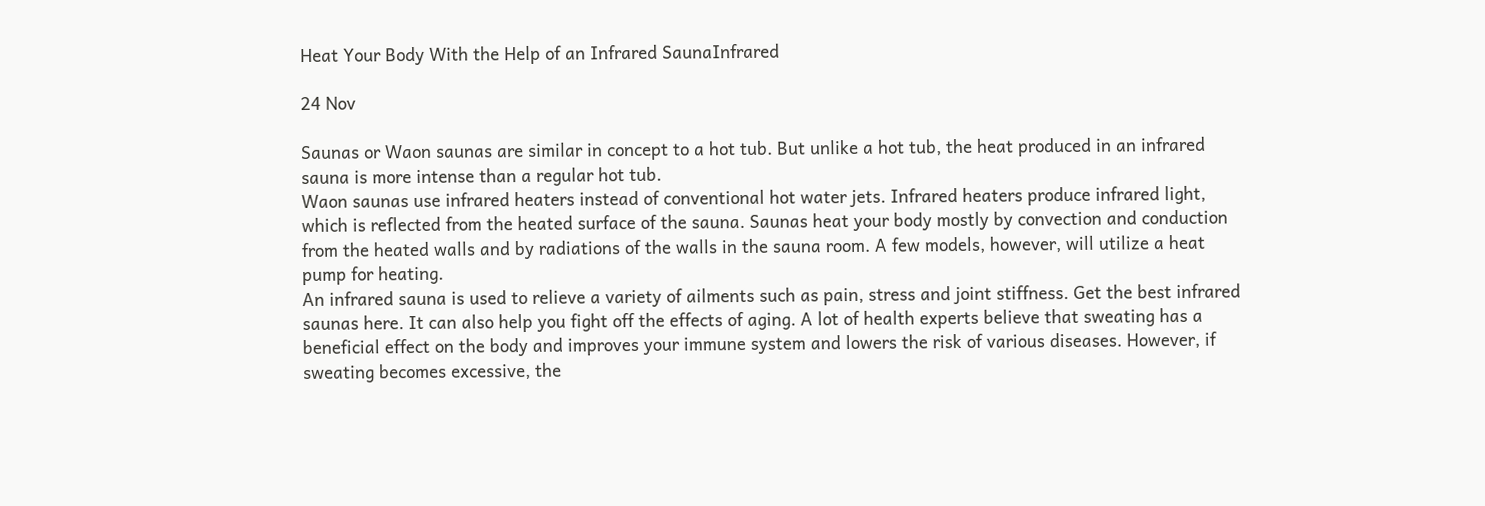Heat Your Body With the Help of an Infrared SaunaInfrared

24 Nov

Saunas or Waon saunas are similar in concept to a hot tub. But unlike a hot tub, the heat produced in an infrared sauna is more intense than a regular hot tub.
Waon saunas use infrared heaters instead of conventional hot water jets. Infrared heaters produce infrared light, which is reflected from the heated surface of the sauna. Saunas heat your body mostly by convection and conduction from the heated walls and by radiations of the walls in the sauna room. A few models, however, will utilize a heat pump for heating.
An infrared sauna is used to relieve a variety of ailments such as pain, stress and joint stiffness. Get the best infrared saunas here. It can also help you fight off the effects of aging. A lot of health experts believe that sweating has a beneficial effect on the body and improves your immune system and lowers the risk of various diseases. However, if sweating becomes excessive, the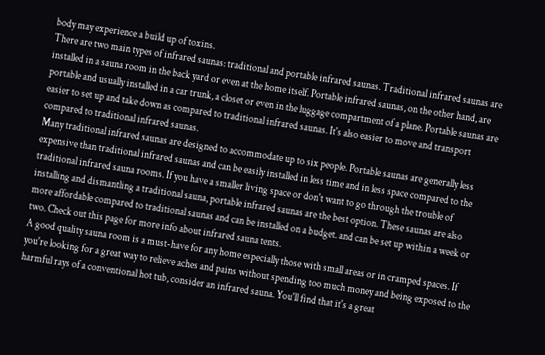body may experience a build up of toxins.
There are two main types of infrared saunas: traditional and portable infrared saunas. Traditional infrared saunas are installed in a sauna room in the back yard or even at the home itself. Portable infrared saunas, on the other hand, are portable and usually installed in a car trunk, a closet or even in the luggage compartment of a plane. Portable saunas are easier to set up and take down as compared to traditional infrared saunas. It's also easier to move and transport compared to traditional infrared saunas.
Many traditional infrared saunas are designed to accommodate up to six people. Portable saunas are generally less expensive than traditional infrared saunas and can be easily installed in less time and in less space compared to the traditional infrared sauna rooms. If you have a smaller living space or don't want to go through the trouble of installing and dismantling a traditional sauna, portable infrared saunas are the best option. These saunas are also more affordable compared to traditional saunas and can be installed on a budget. and can be set up within a week or two. Check out this page for more info about infrared sauna tents.
A good quality sauna room is a must-have for any home especially those with small areas or in cramped spaces. If you're looking for a great way to relieve aches and pains without spending too much money and being exposed to the harmful rays of a conventional hot tub, consider an infrared sauna. You'll find that it's a great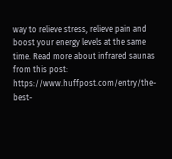way to relieve stress, relieve pain and boost your energy levels at the same time. Read more about infrared saunas from this post: https://www.huffpost.com/entry/the-best-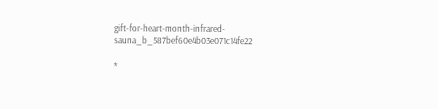gift-for-heart-month-infrared-sauna_b_587bef60e4b03e071c14fe22

*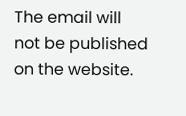The email will not be published on the website.